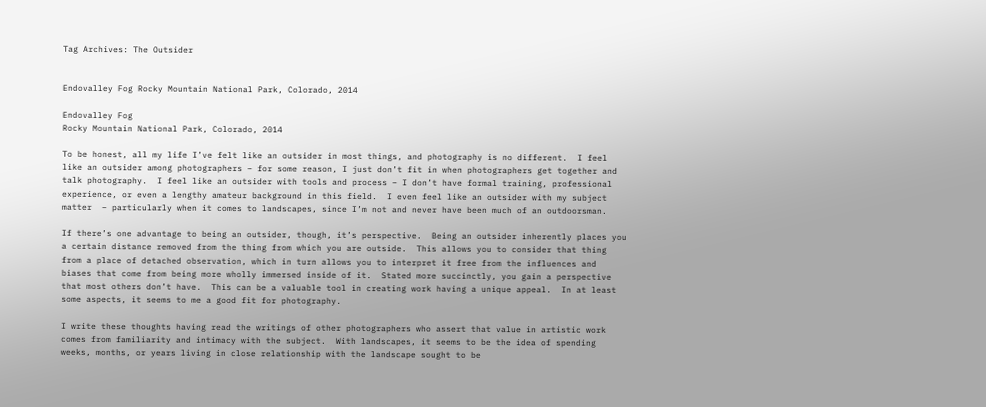Tag Archives: The Outsider


Endovalley Fog Rocky Mountain National Park, Colorado, 2014

Endovalley Fog
Rocky Mountain National Park, Colorado, 2014

To be honest, all my life I’ve felt like an outsider in most things, and photography is no different.  I feel like an outsider among photographers – for some reason, I just don’t fit in when photographers get together and talk photography.  I feel like an outsider with tools and process – I don’t have formal training, professional experience, or even a lengthy amateur background in this field.  I even feel like an outsider with my subject matter  – particularly when it comes to landscapes, since I’m not and never have been much of an outdoorsman.

If there’s one advantage to being an outsider, though, it’s perspective.  Being an outsider inherently places you a certain distance removed from the thing from which you are outside.  This allows you to consider that thing from a place of detached observation, which in turn allows you to interpret it free from the influences and biases that come from being more wholly immersed inside of it.  Stated more succinctly, you gain a perspective that most others don’t have.  This can be a valuable tool in creating work having a unique appeal.  In at least some aspects, it seems to me a good fit for photography.

I write these thoughts having read the writings of other photographers who assert that value in artistic work comes from familiarity and intimacy with the subject.  With landscapes, it seems to be the idea of spending weeks, months, or years living in close relationship with the landscape sought to be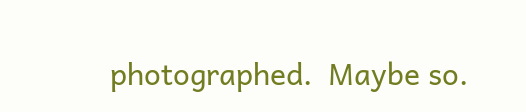photographed.  Maybe so.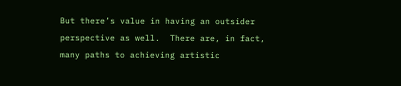But there’s value in having an outsider perspective as well.  There are, in fact, many paths to achieving artistic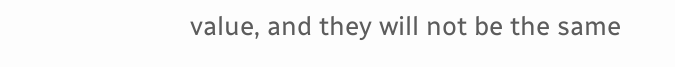value, and they will not be the same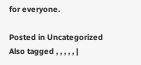for everyone.

Posted in Uncategorized Also tagged , , , , , |